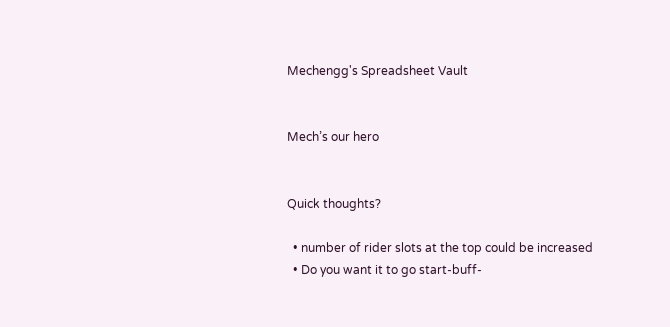Mechengg's Spreadsheet Vault


Mech’s our hero


Quick thoughts?

  • number of rider slots at the top could be increased
  • Do you want it to go start-buff-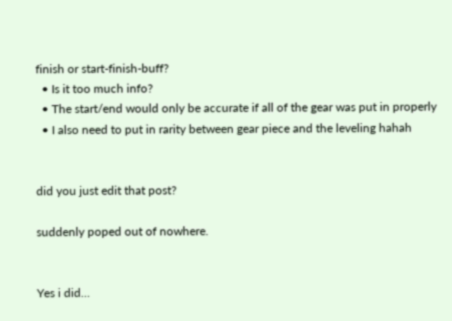finish or start-finish-buff?
  • Is it too much info?
  • The start/end would only be accurate if all of the gear was put in properly
  • I also need to put in rarity between gear piece and the leveling hahah


did you just edit that post?

suddenly poped out of nowhere.


Yes i did…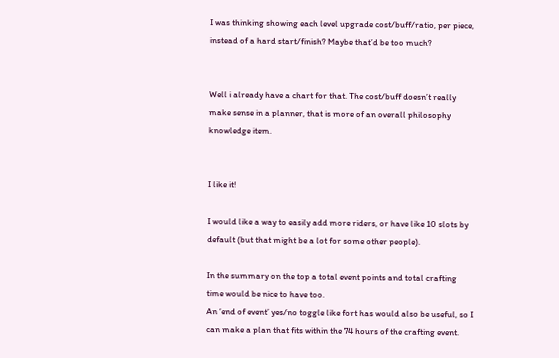I was thinking showing each level upgrade cost/buff/ratio, per piece, instead of a hard start/finish? Maybe that’d be too much?


Well i already have a chart for that. The cost/buff doesn’t really make sense in a planner, that is more of an overall philosophy knowledge item.


I like it!

I would like a way to easily add more riders, or have like 10 slots by default (but that might be a lot for some other people).

In the summary on the top a total event points and total crafting time would be nice to have too.
An ‘end of event’ yes/no toggle like fort has would also be useful, so I can make a plan that fits within the 74 hours of the crafting event.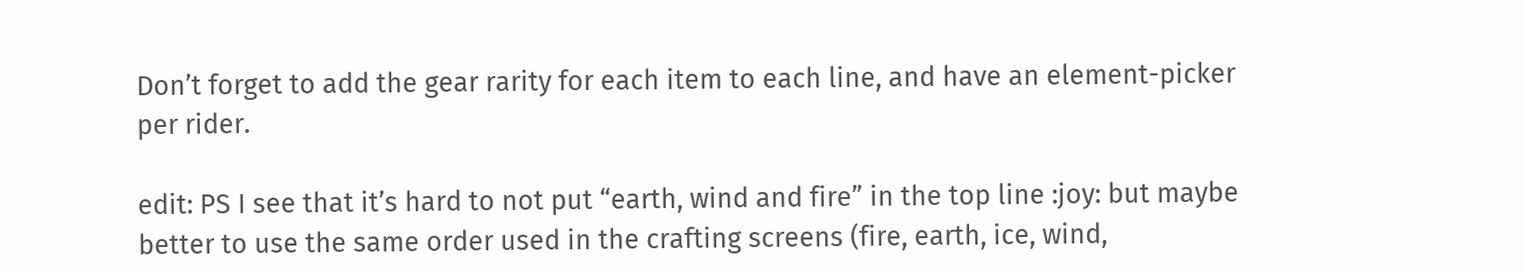Don’t forget to add the gear rarity for each item to each line, and have an element-picker per rider.

edit: PS I see that it’s hard to not put “earth, wind and fire” in the top line :joy: but maybe better to use the same order used in the crafting screens (fire, earth, ice, wind,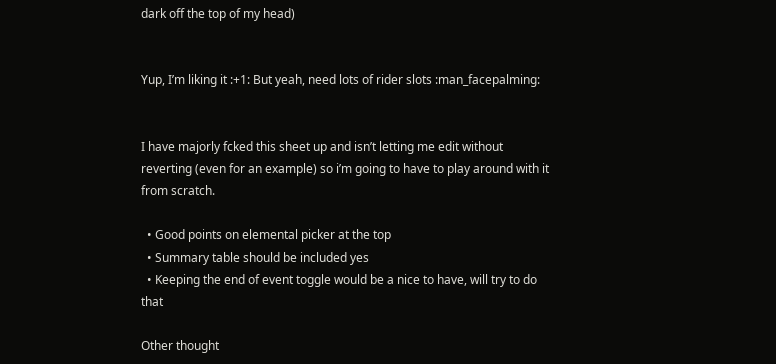dark off the top of my head)


Yup, I’m liking it :+1: But yeah, need lots of rider slots :man_facepalming:


I have majorly fcked this sheet up and isn’t letting me edit without reverting (even for an example) so i’m going to have to play around with it from scratch.

  • Good points on elemental picker at the top
  • Summary table should be included yes
  • Keeping the end of event toggle would be a nice to have, will try to do that

Other thought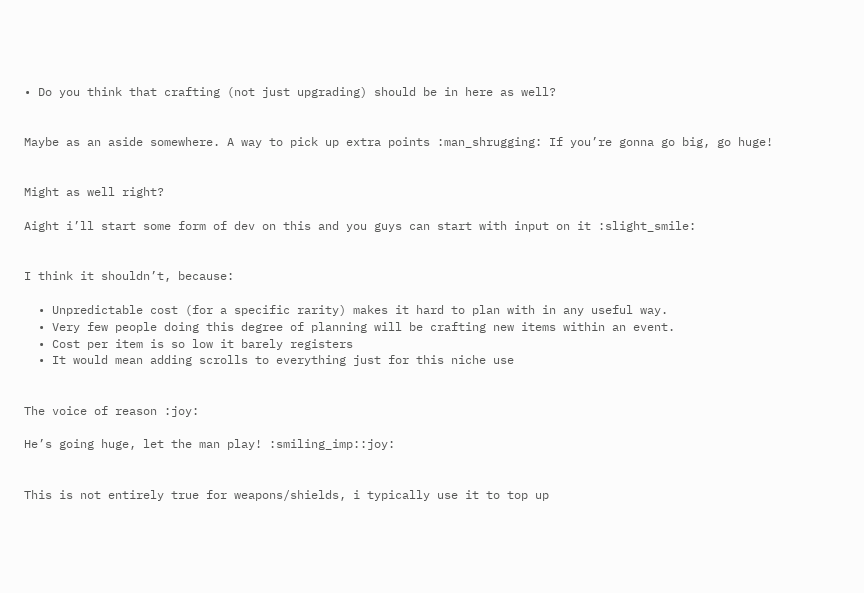• Do you think that crafting (not just upgrading) should be in here as well?


Maybe as an aside somewhere. A way to pick up extra points :man_shrugging: If you’re gonna go big, go huge!


Might as well right?

Aight i’ll start some form of dev on this and you guys can start with input on it :slight_smile:


I think it shouldn’t, because:

  • Unpredictable cost (for a specific rarity) makes it hard to plan with in any useful way.
  • Very few people doing this degree of planning will be crafting new items within an event.
  • Cost per item is so low it barely registers
  • It would mean adding scrolls to everything just for this niche use


The voice of reason :joy:

He’s going huge, let the man play! :smiling_imp::joy:


This is not entirely true for weapons/shields, i typically use it to top up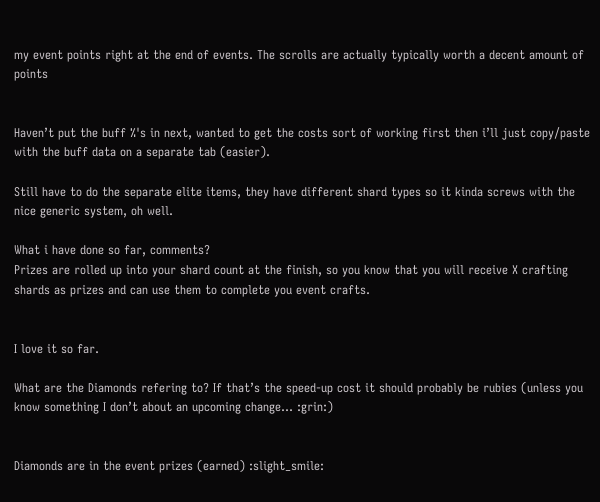my event points right at the end of events. The scrolls are actually typically worth a decent amount of points


Haven’t put the buff %'s in next, wanted to get the costs sort of working first then i’ll just copy/paste with the buff data on a separate tab (easier).

Still have to do the separate elite items, they have different shard types so it kinda screws with the nice generic system, oh well.

What i have done so far, comments?
Prizes are rolled up into your shard count at the finish, so you know that you will receive X crafting shards as prizes and can use them to complete you event crafts.


I love it so far.

What are the Diamonds refering to? If that’s the speed-up cost it should probably be rubies (unless you know something I don’t about an upcoming change… :grin:)


Diamonds are in the event prizes (earned) :slight_smile: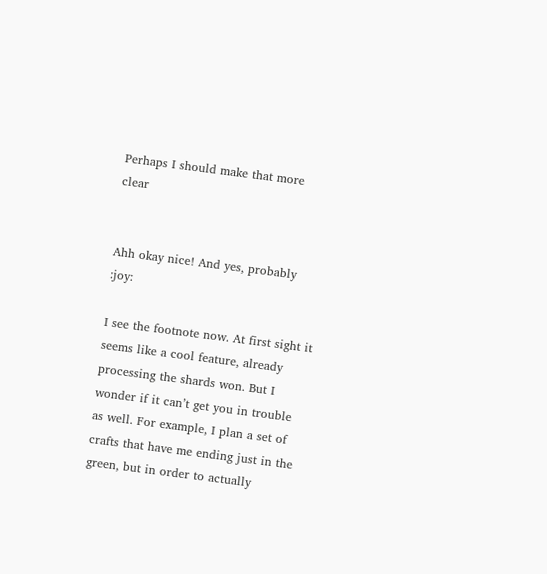Perhaps I should make that more clear


Ahh okay nice! And yes, probably :joy:

I see the footnote now. At first sight it seems like a cool feature, already processing the shards won. But I wonder if it can’t get you in trouble as well. For example, I plan a set of crafts that have me ending just in the green, but in order to actually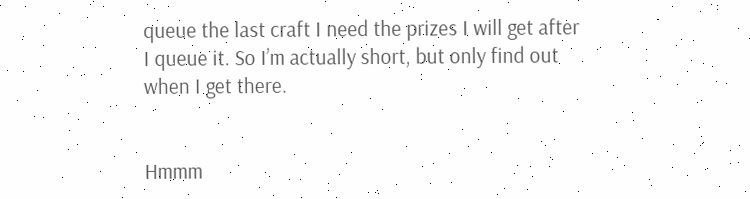queue the last craft I need the prizes I will get after I queue it. So I’m actually short, but only find out when I get there.


Hmmm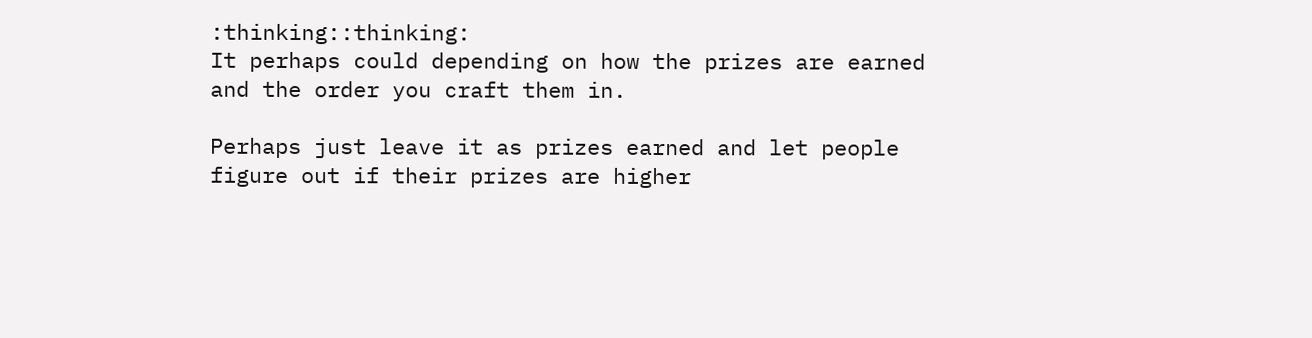:thinking::thinking:
It perhaps could depending on how the prizes are earned and the order you craft them in.

Perhaps just leave it as prizes earned and let people figure out if their prizes are higher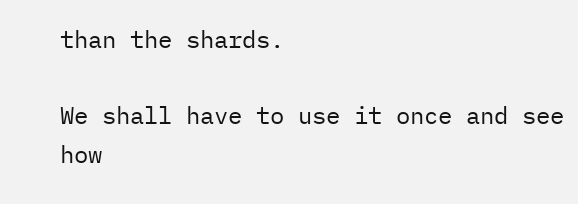than the shards.

We shall have to use it once and see how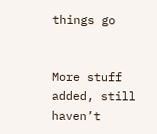things go


More stuff added, still haven’t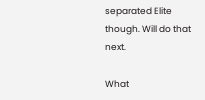separated Elite though. Will do that next.

What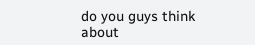do you guys think about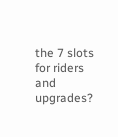the 7 slots for riders and upgrades?